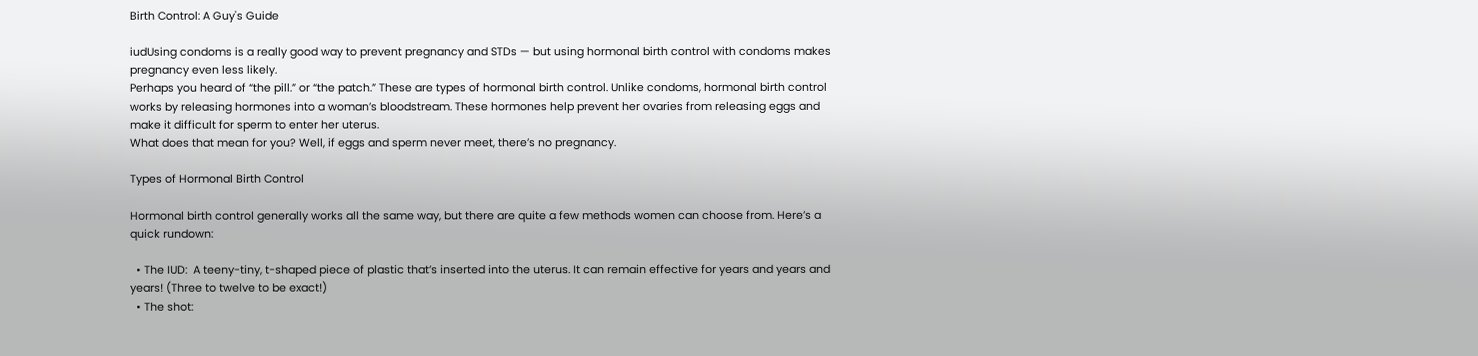Birth Control: A Guy's Guide

iudUsing condoms is a really good way to prevent pregnancy and STDs — but using hormonal birth control with condoms makes pregnancy even less likely.
Perhaps you heard of “the pill.” or “the patch.” These are types of hormonal birth control. Unlike condoms, hormonal birth control works by releasing hormones into a woman’s bloodstream. These hormones help prevent her ovaries from releasing eggs and make it difficult for sperm to enter her uterus.
What does that mean for you? Well, if eggs and sperm never meet, there’s no pregnancy.

Types of Hormonal Birth Control

Hormonal birth control generally works all the same way, but there are quite a few methods women can choose from. Here’s a quick rundown:

  • The IUD:  A teeny-tiny, t-shaped piece of plastic that’s inserted into the uterus. It can remain effective for years and years and years! (Three to twelve to be exact!)
  • The shot: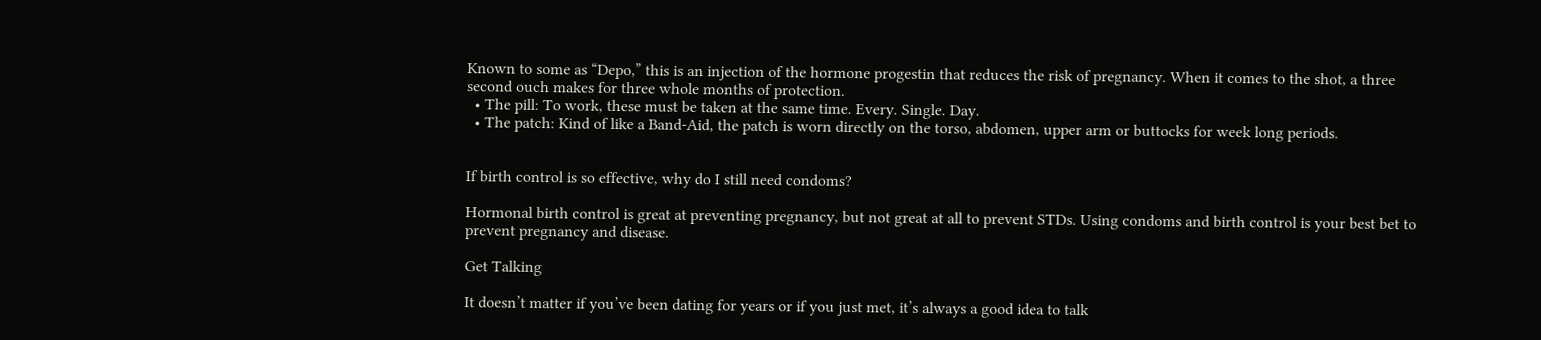Known to some as “Depo,” this is an injection of the hormone progestin that reduces the risk of pregnancy. When it comes to the shot, a three second ouch makes for three whole months of protection.
  • The pill: To work, these must be taken at the same time. Every. Single. Day.
  • The patch: Kind of like a Band-Aid, the patch is worn directly on the torso, abdomen, upper arm or buttocks for week long periods.


If birth control is so effective, why do I still need condoms?

Hormonal birth control is great at preventing pregnancy, but not great at all to prevent STDs. Using condoms and birth control is your best bet to prevent pregnancy and disease.

Get Talking

It doesn’t matter if you’ve been dating for years or if you just met, it’s always a good idea to talk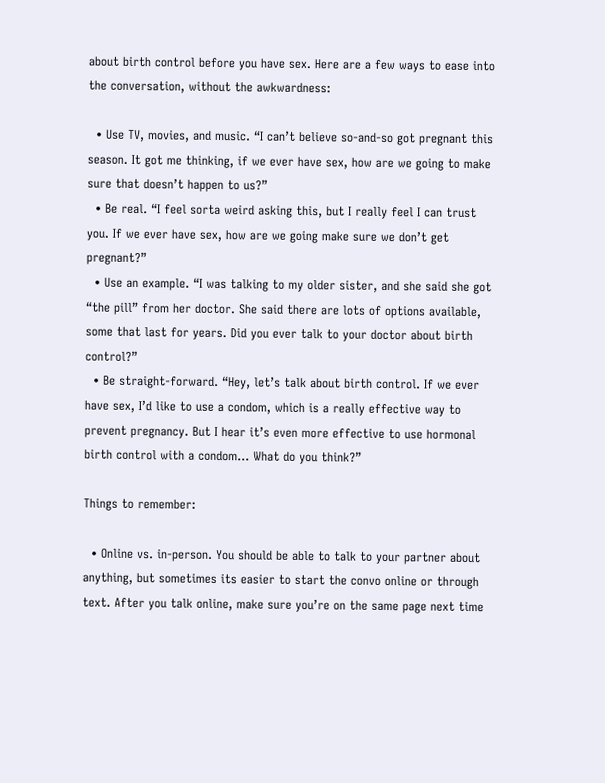about birth control before you have sex. Here are a few ways to ease into the conversation, without the awkwardness:

  • Use TV, movies, and music. “I can’t believe so-and-so got pregnant this season. It got me thinking, if we ever have sex, how are we going to make sure that doesn’t happen to us?”
  • Be real. “I feel sorta weird asking this, but I really feel I can trust you. If we ever have sex, how are we going make sure we don’t get pregnant?”
  • Use an example. “I was talking to my older sister, and she said she got “the pill” from her doctor. She said there are lots of options available, some that last for years. Did you ever talk to your doctor about birth control?”
  • Be straight-forward. “Hey, let’s talk about birth control. If we ever have sex, I’d like to use a condom, which is a really effective way to prevent pregnancy. But I hear it’s even more effective to use hormonal birth control with a condom… What do you think?”

Things to remember:

  • Online vs. in-person. You should be able to talk to your partner about anything, but sometimes its easier to start the convo online or through text. After you talk online, make sure you’re on the same page next time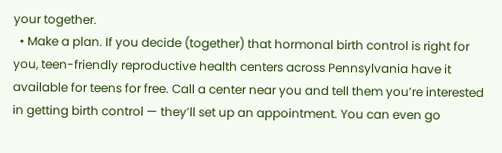your together.
  • Make a plan. If you decide (together) that hormonal birth control is right for you, teen-friendly reproductive health centers across Pennsylvania have it available for teens for free. Call a center near you and tell them you’re interested in getting birth control — they’ll set up an appointment. You can even go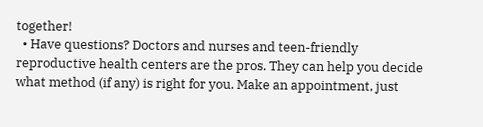together!
  • Have questions? Doctors and nurses and teen-friendly reproductive health centers are the pros. They can help you decide what method (if any) is right for you. Make an appointment, just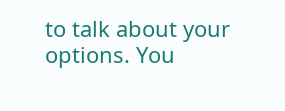to talk about your options. You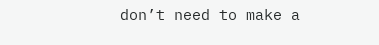don’t need to make a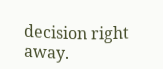decision right away.